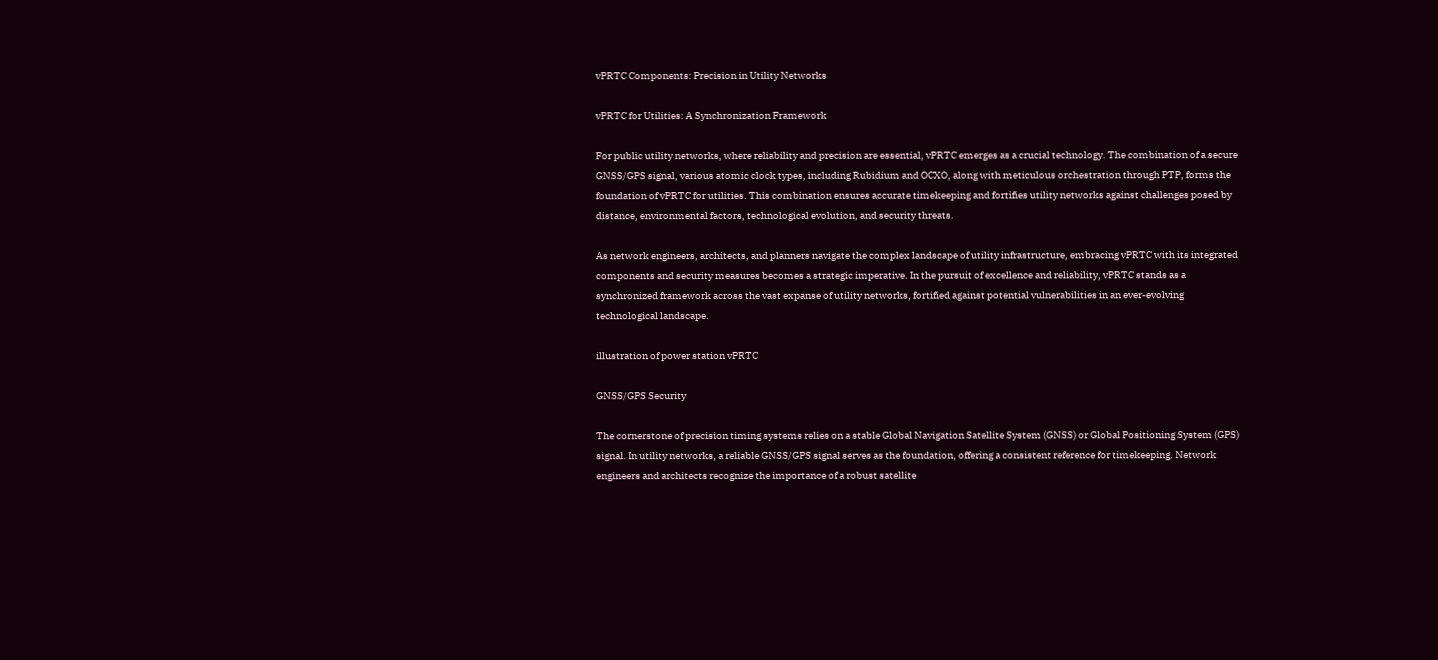vPRTC Components: Precision in Utility Networks

vPRTC for Utilities: A Synchronization Framework

For public utility networks, where reliability and precision are essential, vPRTC emerges as a crucial technology. The combination of a secure GNSS/GPS signal, various atomic clock types, including Rubidium and OCXO, along with meticulous orchestration through PTP, forms the foundation of vPRTC for utilities. This combination ensures accurate timekeeping and fortifies utility networks against challenges posed by distance, environmental factors, technological evolution, and security threats.

As network engineers, architects, and planners navigate the complex landscape of utility infrastructure, embracing vPRTC with its integrated components and security measures becomes a strategic imperative. In the pursuit of excellence and reliability, vPRTC stands as a synchronized framework across the vast expanse of utility networks, fortified against potential vulnerabilities in an ever-evolving technological landscape.

illustration of power station vPRTC

GNSS/GPS Security

The cornerstone of precision timing systems relies on a stable Global Navigation Satellite System (GNSS) or Global Positioning System (GPS) signal. In utility networks, a reliable GNSS/GPS signal serves as the foundation, offering a consistent reference for timekeeping. Network engineers and architects recognize the importance of a robust satellite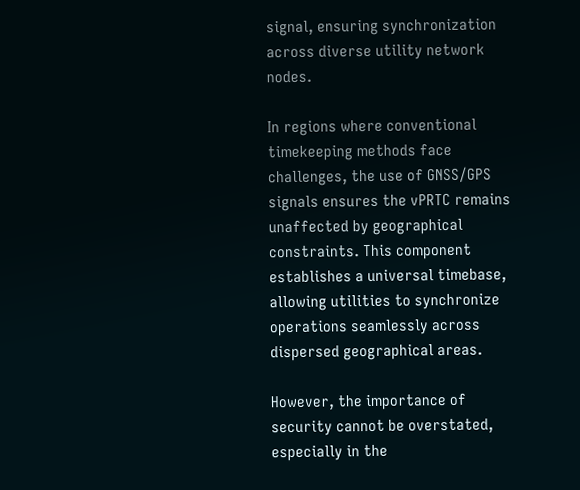signal, ensuring synchronization across diverse utility network nodes.

In regions where conventional timekeeping methods face challenges, the use of GNSS/GPS signals ensures the vPRTC remains unaffected by geographical constraints. This component establishes a universal timebase, allowing utilities to synchronize operations seamlessly across dispersed geographical areas.

However, the importance of security cannot be overstated, especially in the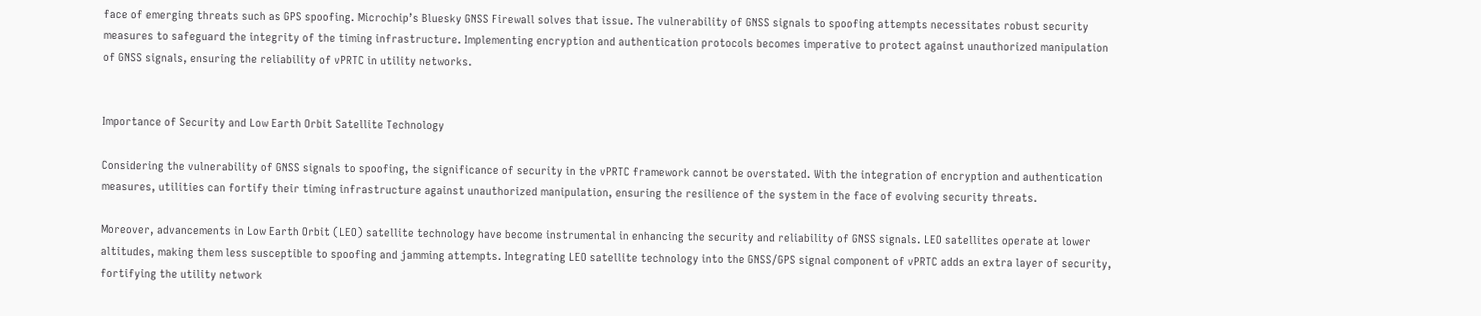face of emerging threats such as GPS spoofing. Microchip’s Bluesky GNSS Firewall solves that issue. The vulnerability of GNSS signals to spoofing attempts necessitates robust security measures to safeguard the integrity of the timing infrastructure. Implementing encryption and authentication protocols becomes imperative to protect against unauthorized manipulation of GNSS signals, ensuring the reliability of vPRTC in utility networks.


Importance of Security and Low Earth Orbit Satellite Technology

Considering the vulnerability of GNSS signals to spoofing, the significance of security in the vPRTC framework cannot be overstated. With the integration of encryption and authentication measures, utilities can fortify their timing infrastructure against unauthorized manipulation, ensuring the resilience of the system in the face of evolving security threats.

Moreover, advancements in Low Earth Orbit (LEO) satellite technology have become instrumental in enhancing the security and reliability of GNSS signals. LEO satellites operate at lower altitudes, making them less susceptible to spoofing and jamming attempts. Integrating LEO satellite technology into the GNSS/GPS signal component of vPRTC adds an extra layer of security, fortifying the utility network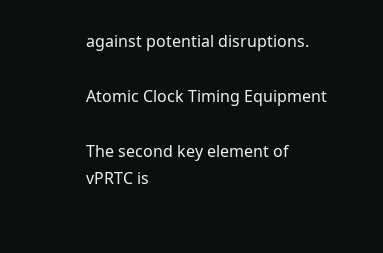against potential disruptions.

Atomic Clock Timing Equipment

The second key element of vPRTC is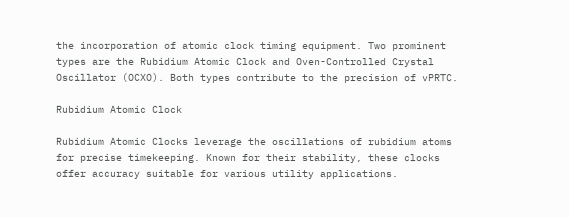the incorporation of atomic clock timing equipment. Two prominent types are the Rubidium Atomic Clock and Oven-Controlled Crystal Oscillator (OCXO). Both types contribute to the precision of vPRTC.

Rubidium Atomic Clock

Rubidium Atomic Clocks leverage the oscillations of rubidium atoms for precise timekeeping. Known for their stability, these clocks offer accuracy suitable for various utility applications.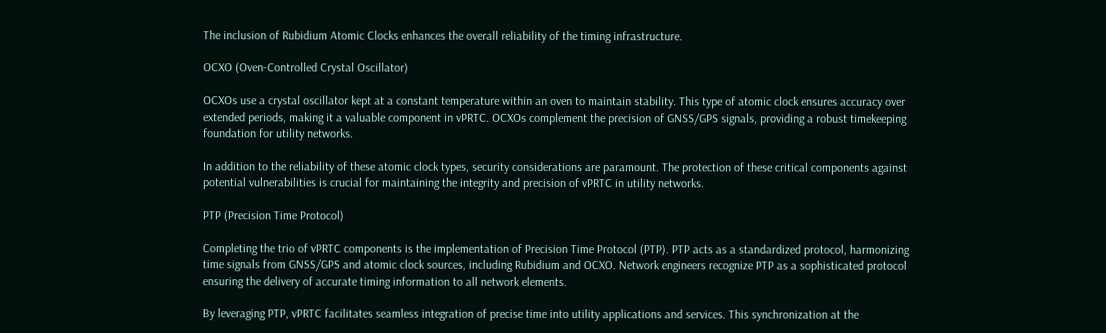The inclusion of Rubidium Atomic Clocks enhances the overall reliability of the timing infrastructure.

OCXO (Oven-Controlled Crystal Oscillator)

OCXOs use a crystal oscillator kept at a constant temperature within an oven to maintain stability. This type of atomic clock ensures accuracy over extended periods, making it a valuable component in vPRTC. OCXOs complement the precision of GNSS/GPS signals, providing a robust timekeeping foundation for utility networks.

In addition to the reliability of these atomic clock types, security considerations are paramount. The protection of these critical components against potential vulnerabilities is crucial for maintaining the integrity and precision of vPRTC in utility networks.

PTP (Precision Time Protocol)

Completing the trio of vPRTC components is the implementation of Precision Time Protocol (PTP). PTP acts as a standardized protocol, harmonizing time signals from GNSS/GPS and atomic clock sources, including Rubidium and OCXO. Network engineers recognize PTP as a sophisticated protocol ensuring the delivery of accurate timing information to all network elements.

By leveraging PTP, vPRTC facilitates seamless integration of precise time into utility applications and services. This synchronization at the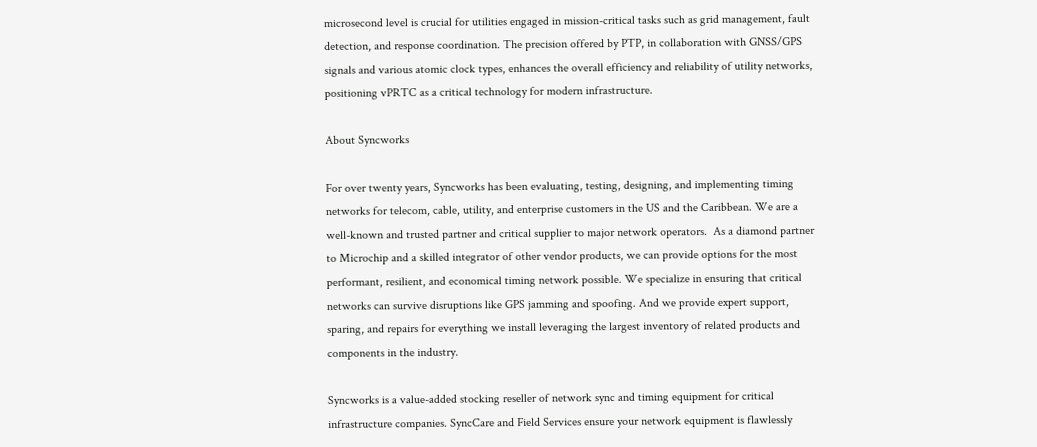microsecond level is crucial for utilities engaged in mission-critical tasks such as grid management, fault detection, and response coordination. The precision offered by PTP, in collaboration with GNSS/GPS signals and various atomic clock types, enhances the overall efficiency and reliability of utility networks, positioning vPRTC as a critical technology for modern infrastructure.

About Syncworks

For over twenty years, Syncworks has been evaluating, testing, designing, and implementing timing networks for telecom, cable, utility, and enterprise customers in the US and the Caribbean. We are a well-known and trusted partner and critical supplier to major network operators.  As a diamond partner to Microchip and a skilled integrator of other vendor products, we can provide options for the most performant, resilient, and economical timing network possible. We specialize in ensuring that critical networks can survive disruptions like GPS jamming and spoofing. And we provide expert support, sparing, and repairs for everything we install leveraging the largest inventory of related products and components in the industry.

Syncworks is a value-added stocking reseller of network sync and timing equipment for critical infrastructure companies. SyncCare and Field Services ensure your network equipment is flawlessly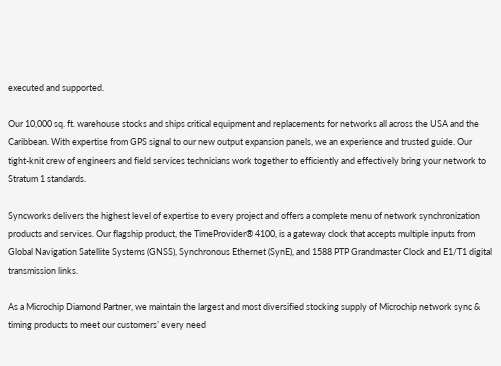executed and supported.

Our 10,000 sq. ft. warehouse stocks and ships critical equipment and replacements for networks all across the USA and the Caribbean. With expertise from GPS signal to our new output expansion panels, we an experience and trusted guide. Our tight-knit crew of engineers and field services technicians work together to efficiently and effectively bring your network to Stratum 1 standards.

Syncworks delivers the highest level of expertise to every project and offers a complete menu of network synchronization products and services. Our flagship product, the TimeProvider® 4100, is a gateway clock that accepts multiple inputs from Global Navigation Satellite Systems (GNSS), Synchronous Ethernet (SynE), and 1588 PTP Grandmaster Clock and E1/T1 digital transmission links.

As a Microchip Diamond Partner, we maintain the largest and most diversified stocking supply of Microchip network sync & timing products to meet our customers’ every need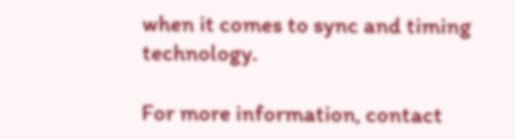when it comes to sync and timing technology.

For more information, contact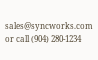sales@syncworks.com or call (904) 280-1234